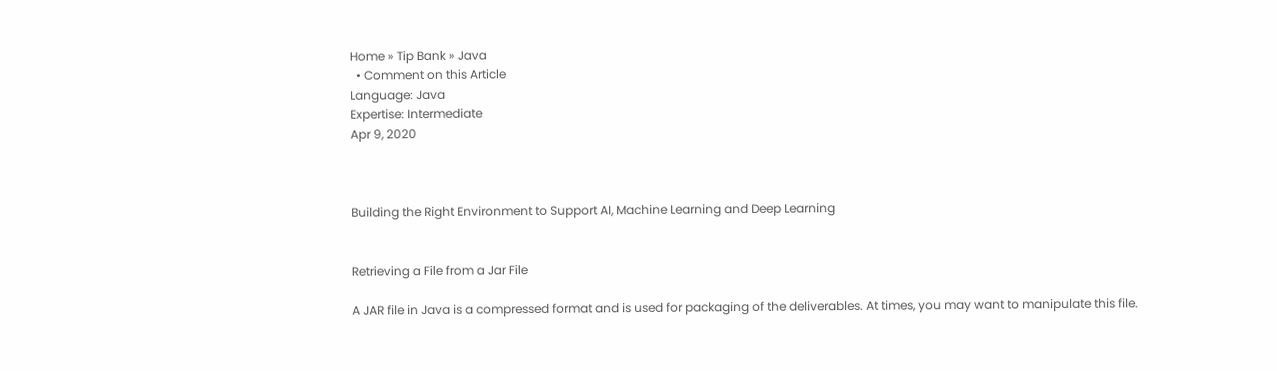Home » Tip Bank » Java
  • Comment on this Article
Language: Java
Expertise: Intermediate
Apr 9, 2020



Building the Right Environment to Support AI, Machine Learning and Deep Learning


Retrieving a File from a Jar File

A JAR file in Java is a compressed format and is used for packaging of the deliverables. At times, you may want to manipulate this file.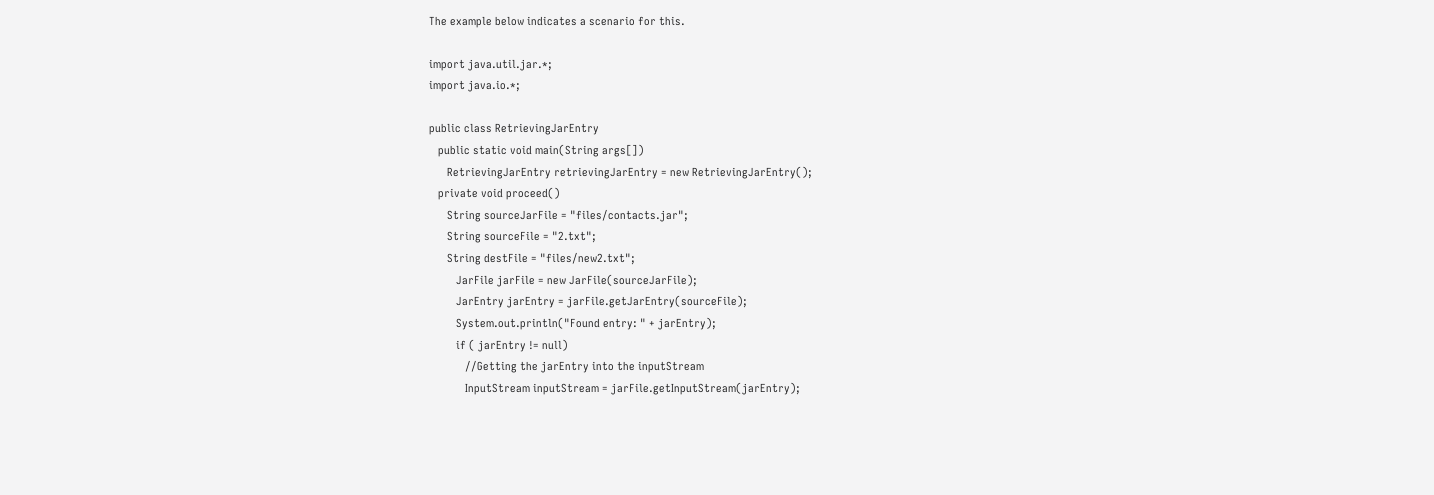The example below indicates a scenario for this.

import java.util.jar.*;
import java.io.*;

public class RetrievingJarEntry
   public static void main(String args[])
      RetrievingJarEntry retrievingJarEntry = new RetrievingJarEntry();
   private void proceed()
      String sourceJarFile = "files/contacts.jar";
      String sourceFile = "2.txt";
      String destFile = "files/new2.txt";
         JarFile jarFile = new JarFile(sourceJarFile);
         JarEntry jarEntry = jarFile.getJarEntry(sourceFile);
         System.out.println("Found entry: " + jarEntry);
         if ( jarEntry != null)
            //Getting the jarEntry into the inputStream
            InputStream inputStream = jarFile.getInputStream(jarEntry);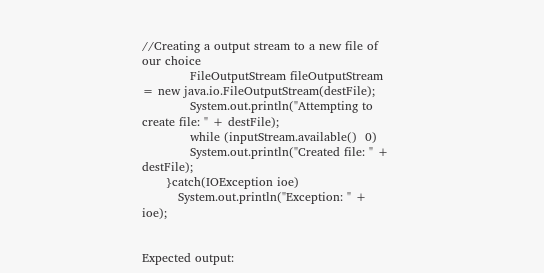//Creating a output stream to a new file of our choice
            FileOutputStream fileOutputStream = new java.io.FileOutputStream(destFile);
            System.out.println("Attempting to create file: " + destFile);
            while (inputStream.available()  0)
            System.out.println("Created file: " + destFile);
      }catch(IOException ioe)
         System.out.println("Exception: " + ioe);


Expected output: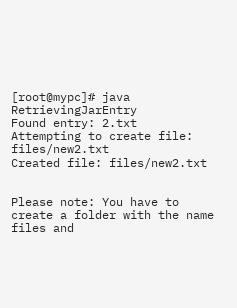[root@mypc]# java RetrievingJarEntry
Found entry: 2.txt
Attempting to create file: files/new2.txt
Created file: files/new2.txt


Please note: You have to create a folder with the name files and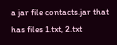a jar file contacts.jar that has files 1.txt, 2.txt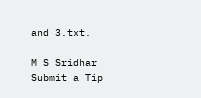and 3.txt.

M S Sridhar
Submit a Tip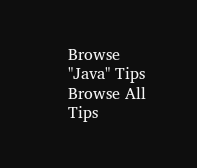Browse "Java" Tips
Browse All Tips